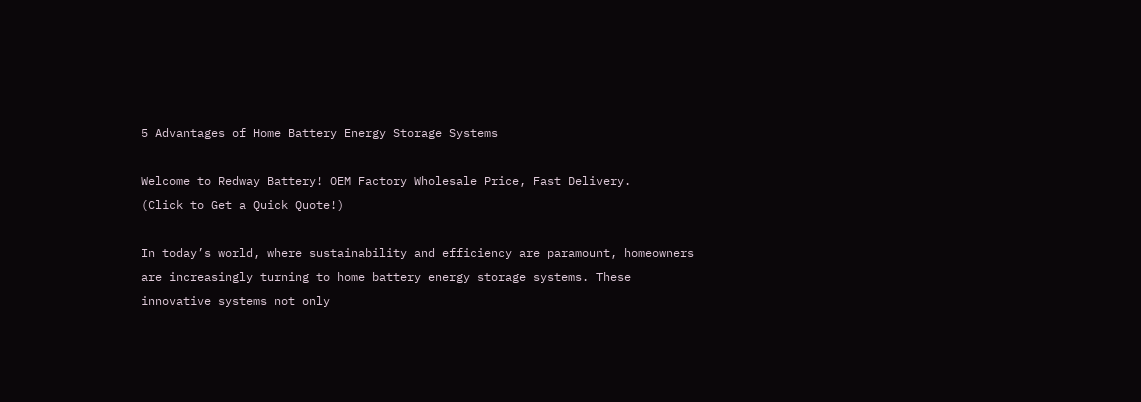5 Advantages of Home Battery Energy Storage Systems

Welcome to Redway Battery! OEM Factory Wholesale Price, Fast Delivery.
(Click to Get a Quick Quote!)

In today’s world, where sustainability and efficiency are paramount, homeowners are increasingly turning to home battery energy storage systems. These innovative systems not only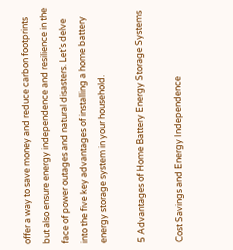offer a way to save money and reduce carbon footprints but also ensure energy independence and resilience in the face of power outages and natural disasters. Let’s delve into the five key advantages of installing a home battery energy storage system in your household.

5 Advantages of Home Battery Energy Storage Systems

Cost Savings and Energy Independence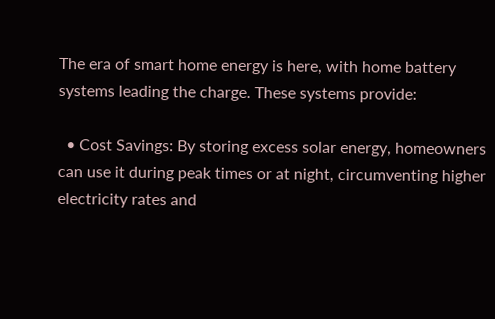The era of smart home energy is here, with home battery systems leading the charge. These systems provide:

  • Cost Savings: By storing excess solar energy, homeowners can use it during peak times or at night, circumventing higher electricity rates and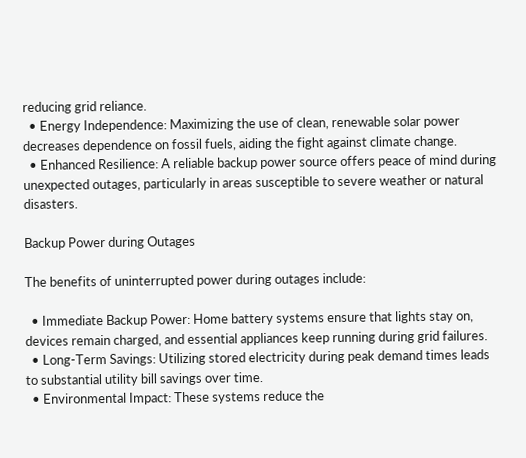reducing grid reliance.
  • Energy Independence: Maximizing the use of clean, renewable solar power decreases dependence on fossil fuels, aiding the fight against climate change.
  • Enhanced Resilience: A reliable backup power source offers peace of mind during unexpected outages, particularly in areas susceptible to severe weather or natural disasters.

Backup Power during Outages

The benefits of uninterrupted power during outages include:

  • Immediate Backup Power: Home battery systems ensure that lights stay on, devices remain charged, and essential appliances keep running during grid failures.
  • Long-Term Savings: Utilizing stored electricity during peak demand times leads to substantial utility bill savings over time.
  • Environmental Impact: These systems reduce the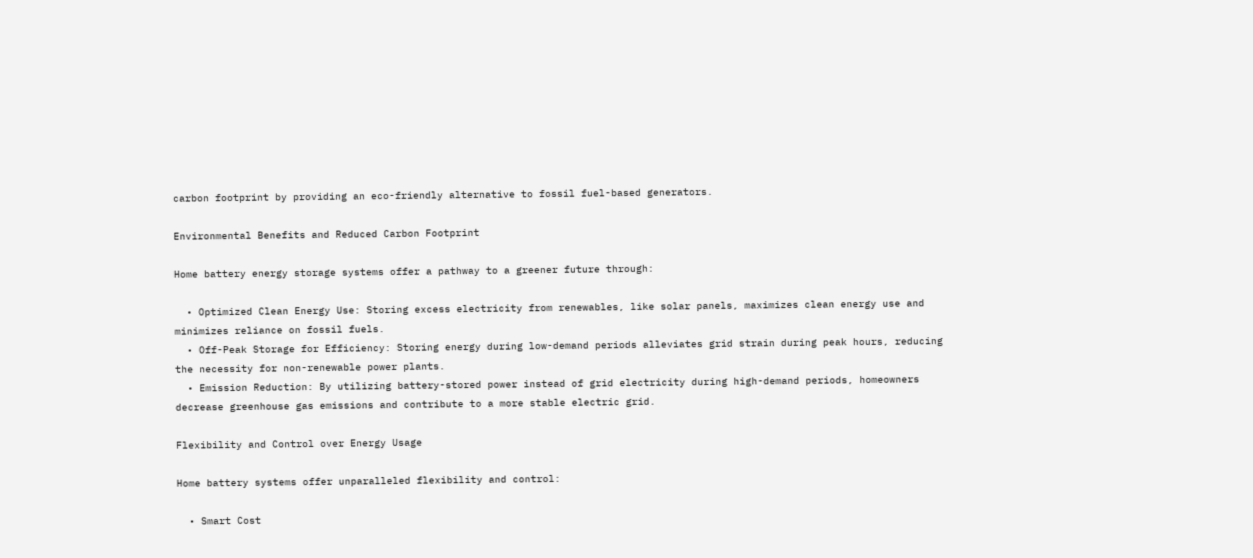carbon footprint by providing an eco-friendly alternative to fossil fuel-based generators.

Environmental Benefits and Reduced Carbon Footprint

Home battery energy storage systems offer a pathway to a greener future through:

  • Optimized Clean Energy Use: Storing excess electricity from renewables, like solar panels, maximizes clean energy use and minimizes reliance on fossil fuels.
  • Off-Peak Storage for Efficiency: Storing energy during low-demand periods alleviates grid strain during peak hours, reducing the necessity for non-renewable power plants.
  • Emission Reduction: By utilizing battery-stored power instead of grid electricity during high-demand periods, homeowners decrease greenhouse gas emissions and contribute to a more stable electric grid.

Flexibility and Control over Energy Usage

Home battery systems offer unparalleled flexibility and control:

  • Smart Cost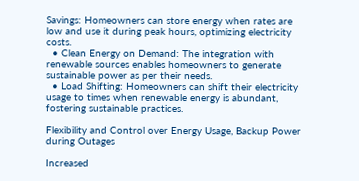Savings: Homeowners can store energy when rates are low and use it during peak hours, optimizing electricity costs.
  • Clean Energy on Demand: The integration with renewable sources enables homeowners to generate sustainable power as per their needs.
  • Load Shifting: Homeowners can shift their electricity usage to times when renewable energy is abundant, fostering sustainable practices.

Flexibility and Control over Energy Usage, Backup Power during Outages

Increased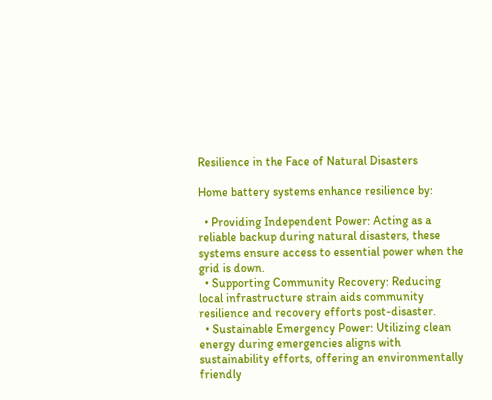Resilience in the Face of Natural Disasters

Home battery systems enhance resilience by:

  • Providing Independent Power: Acting as a reliable backup during natural disasters, these systems ensure access to essential power when the grid is down.
  • Supporting Community Recovery: Reducing local infrastructure strain aids community resilience and recovery efforts post-disaster.
  • Sustainable Emergency Power: Utilizing clean energy during emergencies aligns with sustainability efforts, offering an environmentally friendly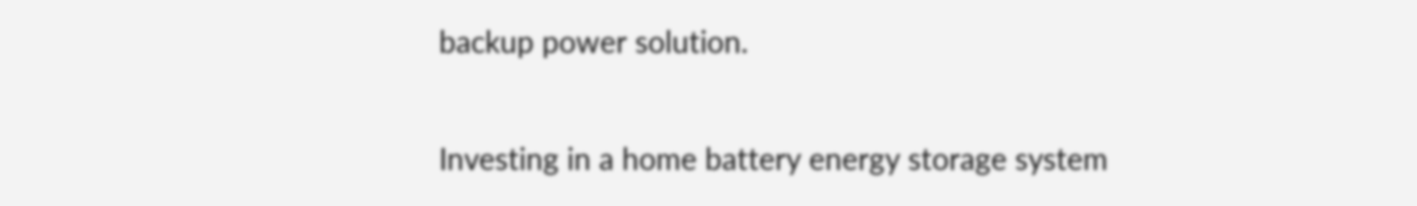backup power solution.


Investing in a home battery energy storage system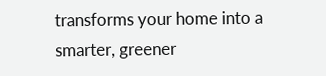transforms your home into a smarter, greener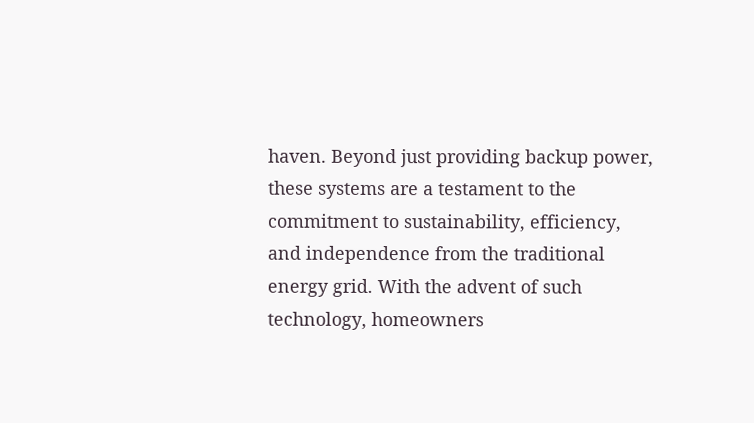haven. Beyond just providing backup power, these systems are a testament to the commitment to sustainability, efficiency, and independence from the traditional energy grid. With the advent of such technology, homeowners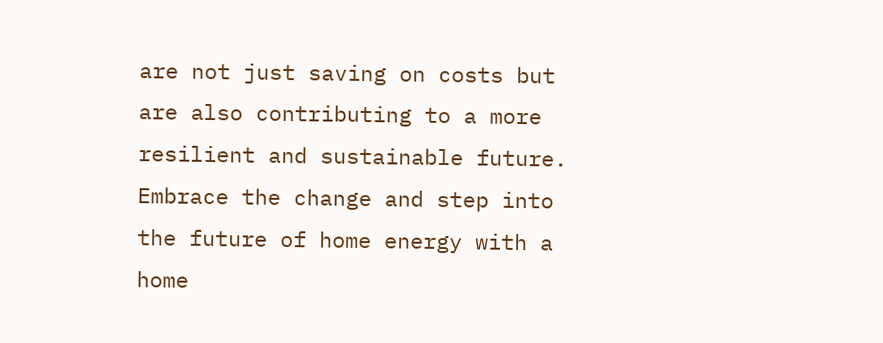are not just saving on costs but are also contributing to a more resilient and sustainable future. Embrace the change and step into the future of home energy with a home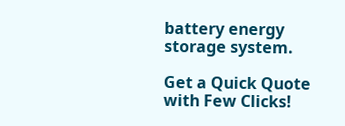battery energy storage system.

Get a Quick Quote with Few Clicks!